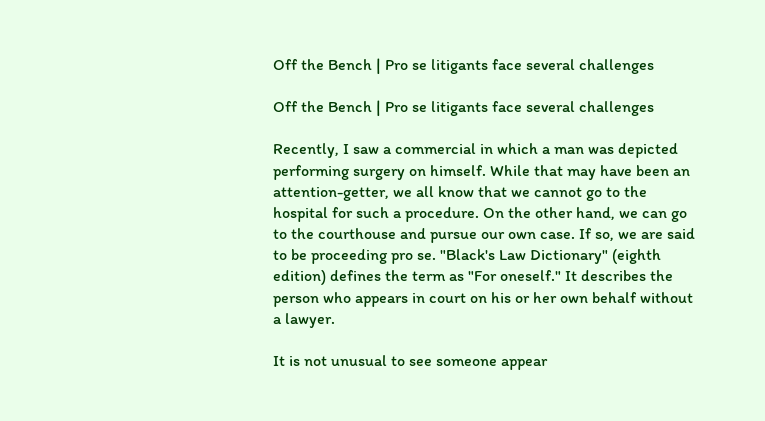Off the Bench | Pro se litigants face several challenges

Off the Bench | Pro se litigants face several challenges

Recently, I saw a commercial in which a man was depicted performing surgery on himself. While that may have been an attention-getter, we all know that we cannot go to the hospital for such a procedure. On the other hand, we can go to the courthouse and pursue our own case. If so, we are said to be proceeding pro se. "Black's Law Dictionary" (eighth edition) defines the term as "For oneself." It describes the person who appears in court on his or her own behalf without a lawyer.

It is not unusual to see someone appear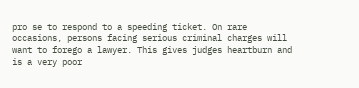pro se to respond to a speeding ticket. On rare occasions, persons facing serious criminal charges will want to forego a lawyer. This gives judges heartburn and is a very poor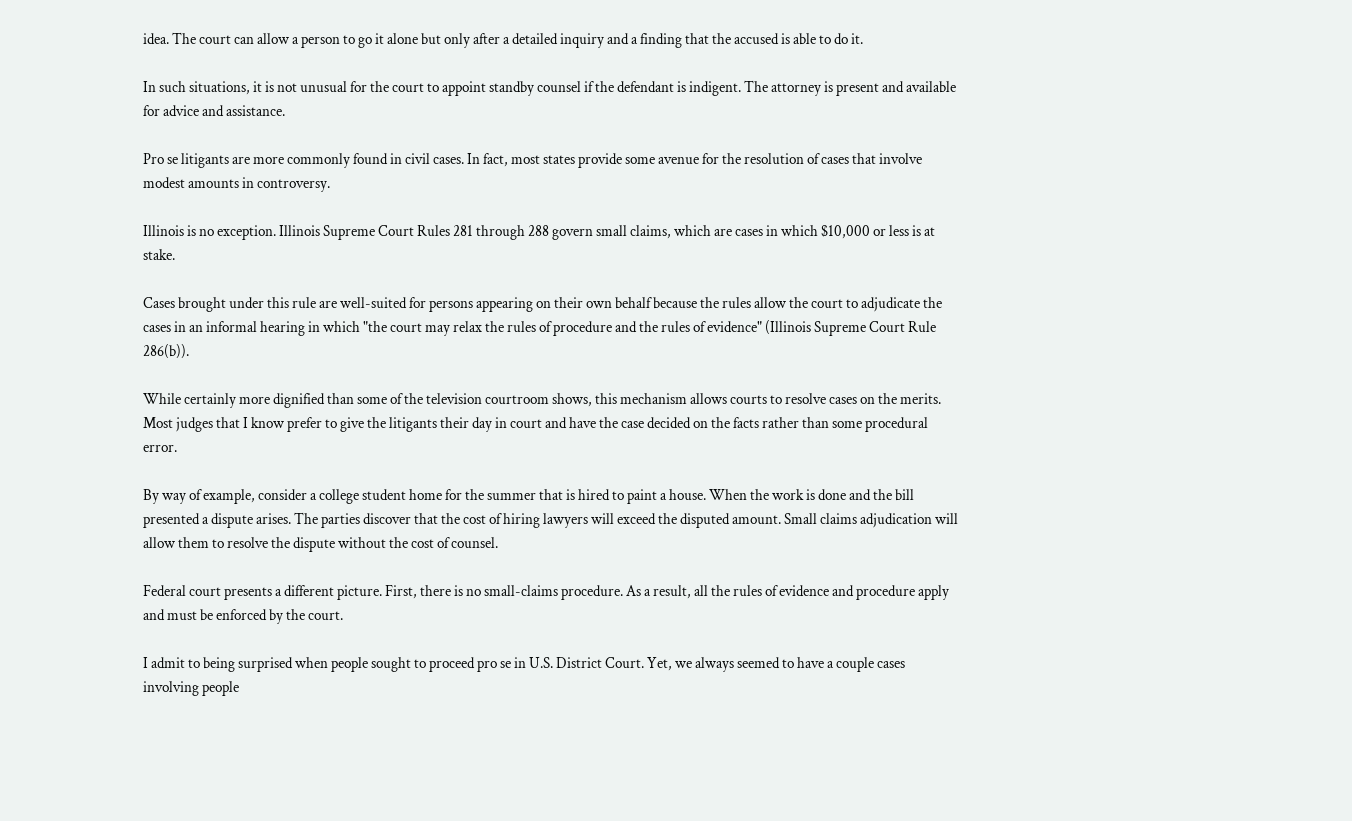idea. The court can allow a person to go it alone but only after a detailed inquiry and a finding that the accused is able to do it.

In such situations, it is not unusual for the court to appoint standby counsel if the defendant is indigent. The attorney is present and available for advice and assistance.

Pro se litigants are more commonly found in civil cases. In fact, most states provide some avenue for the resolution of cases that involve modest amounts in controversy.

Illinois is no exception. Illinois Supreme Court Rules 281 through 288 govern small claims, which are cases in which $10,000 or less is at stake.

Cases brought under this rule are well-suited for persons appearing on their own behalf because the rules allow the court to adjudicate the cases in an informal hearing in which "the court may relax the rules of procedure and the rules of evidence" (Illinois Supreme Court Rule 286(b)).

While certainly more dignified than some of the television courtroom shows, this mechanism allows courts to resolve cases on the merits. Most judges that I know prefer to give the litigants their day in court and have the case decided on the facts rather than some procedural error.

By way of example, consider a college student home for the summer that is hired to paint a house. When the work is done and the bill presented a dispute arises. The parties discover that the cost of hiring lawyers will exceed the disputed amount. Small claims adjudication will allow them to resolve the dispute without the cost of counsel.

Federal court presents a different picture. First, there is no small-claims procedure. As a result, all the rules of evidence and procedure apply and must be enforced by the court.

I admit to being surprised when people sought to proceed pro se in U.S. District Court. Yet, we always seemed to have a couple cases involving people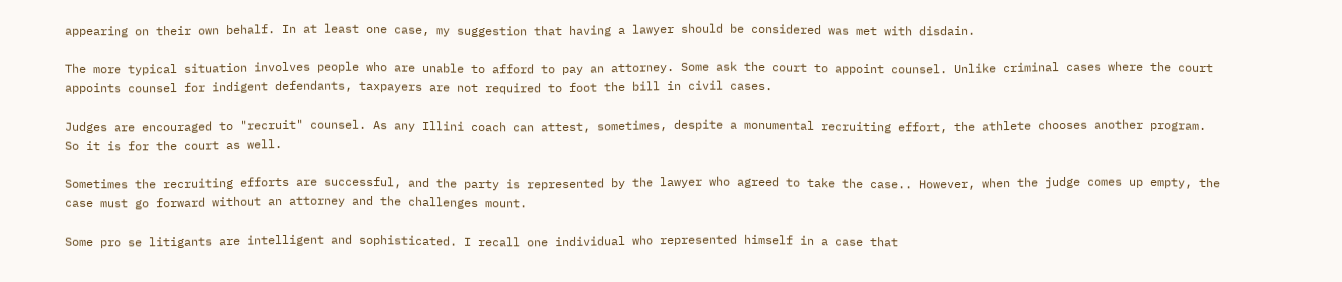appearing on their own behalf. In at least one case, my suggestion that having a lawyer should be considered was met with disdain.

The more typical situation involves people who are unable to afford to pay an attorney. Some ask the court to appoint counsel. Unlike criminal cases where the court appoints counsel for indigent defendants, taxpayers are not required to foot the bill in civil cases.

Judges are encouraged to "recruit" counsel. As any Illini coach can attest, sometimes, despite a monumental recruiting effort, the athlete chooses another program. So it is for the court as well.

Sometimes the recruiting efforts are successful, and the party is represented by the lawyer who agreed to take the case.. However, when the judge comes up empty, the case must go forward without an attorney and the challenges mount.

Some pro se litigants are intelligent and sophisticated. I recall one individual who represented himself in a case that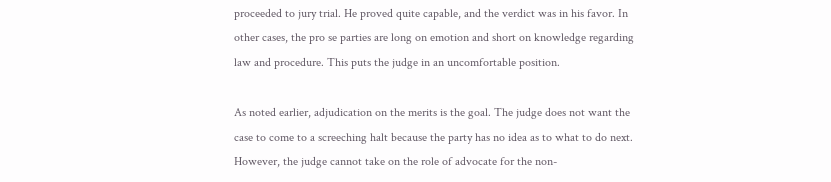proceeded to jury trial. He proved quite capable, and the verdict was in his favor. In other cases, the pro se parties are long on emotion and short on knowledge regarding law and procedure. This puts the judge in an uncomfortable position.

As noted earlier, adjudication on the merits is the goal. The judge does not want the case to come to a screeching halt because the party has no idea as to what to do next. However, the judge cannot take on the role of advocate for the non-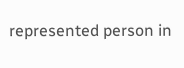represented person in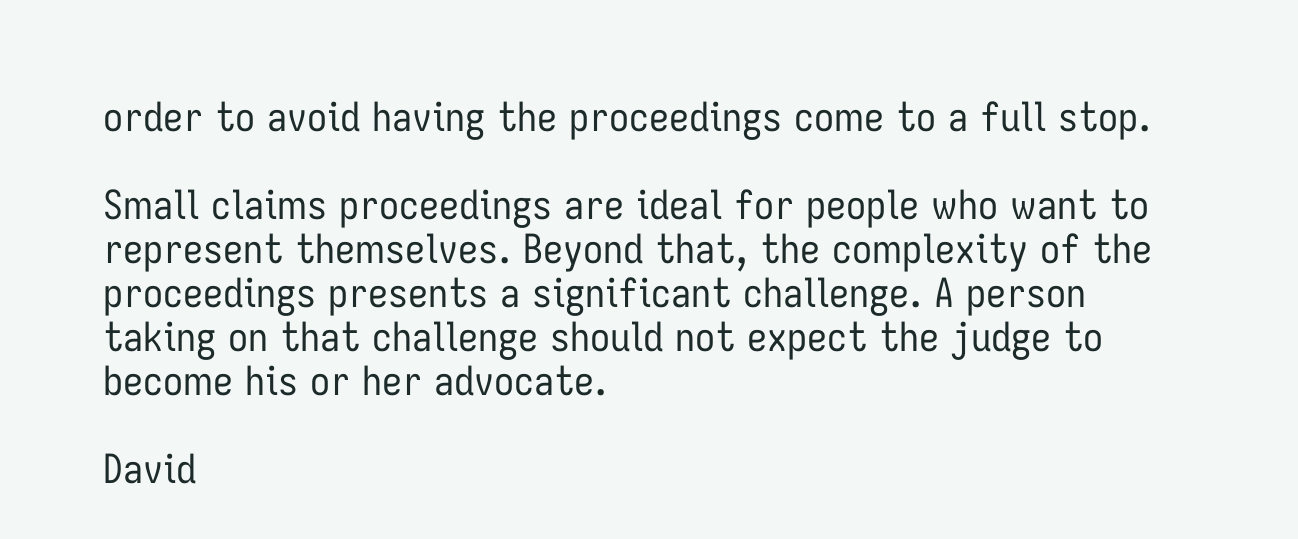order to avoid having the proceedings come to a full stop.

Small claims proceedings are ideal for people who want to represent themselves. Beyond that, the complexity of the proceedings presents a significant challenge. A person taking on that challenge should not expect the judge to become his or her advocate.

David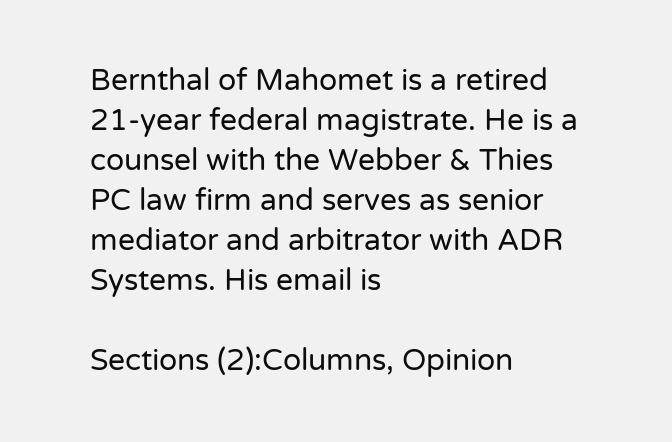Bernthal of Mahomet is a retired 21-year federal magistrate. He is a counsel with the Webber & Thies PC law firm and serves as senior mediator and arbitrator with ADR Systems. His email is

Sections (2):Columns, Opinion